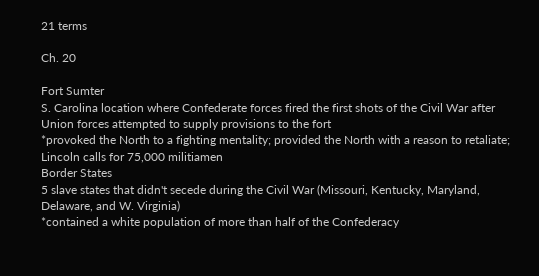21 terms

Ch. 20

Fort Sumter
S. Carolina location where Confederate forces fired the first shots of the Civil War after Union forces attempted to supply provisions to the fort
*provoked the North to a fighting mentality; provided the North with a reason to retaliate; Lincoln calls for 75,000 militiamen
Border States
5 slave states that didn't secede during the Civil War (Missouri, Kentucky, Maryland, Delaware, and W. Virginia)
*contained a white population of more than half of the Confederacy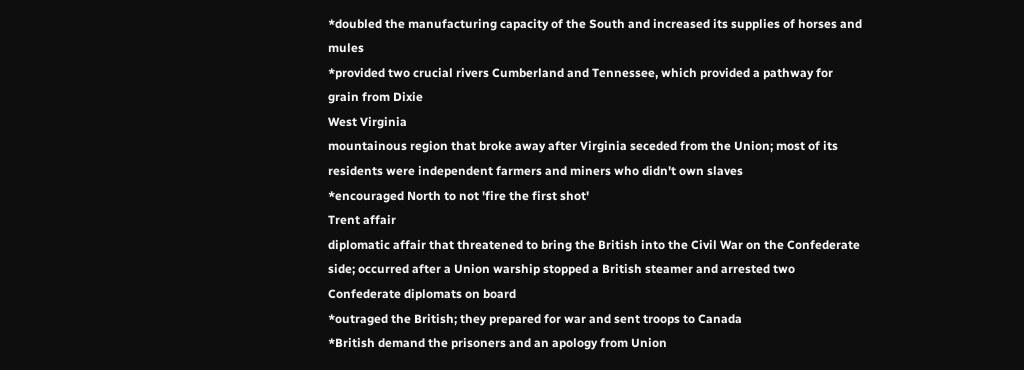*doubled the manufacturing capacity of the South and increased its supplies of horses and mules
*provided two crucial rivers Cumberland and Tennessee, which provided a pathway for grain from Dixie
West Virginia
mountainous region that broke away after Virginia seceded from the Union; most of its residents were independent farmers and miners who didn't own slaves
*encouraged North to not 'fire the first shot'
Trent affair
diplomatic affair that threatened to bring the British into the Civil War on the Confederate side; occurred after a Union warship stopped a British steamer and arrested two Confederate diplomats on board
*outraged the British; they prepared for war and sent troops to Canada
*British demand the prisoners and an apology from Union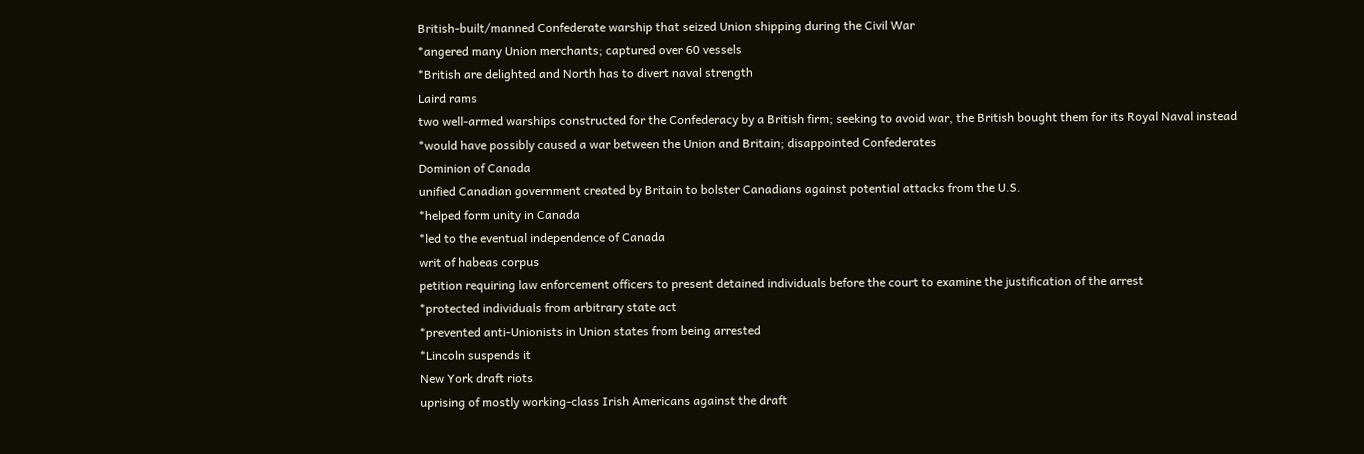British-built/manned Confederate warship that seized Union shipping during the Civil War
*angered many Union merchants; captured over 60 vessels
*British are delighted and North has to divert naval strength
Laird rams
two well-armed warships constructed for the Confederacy by a British firm; seeking to avoid war, the British bought them for its Royal Naval instead
*would have possibly caused a war between the Union and Britain; disappointed Confederates
Dominion of Canada
unified Canadian government created by Britain to bolster Canadians against potential attacks from the U.S.
*helped form unity in Canada
*led to the eventual independence of Canada
writ of habeas corpus
petition requiring law enforcement officers to present detained individuals before the court to examine the justification of the arrest
*protected individuals from arbitrary state act
*prevented anti-Unionists in Union states from being arrested
*Lincoln suspends it
New York draft riots
uprising of mostly working-class Irish Americans against the draft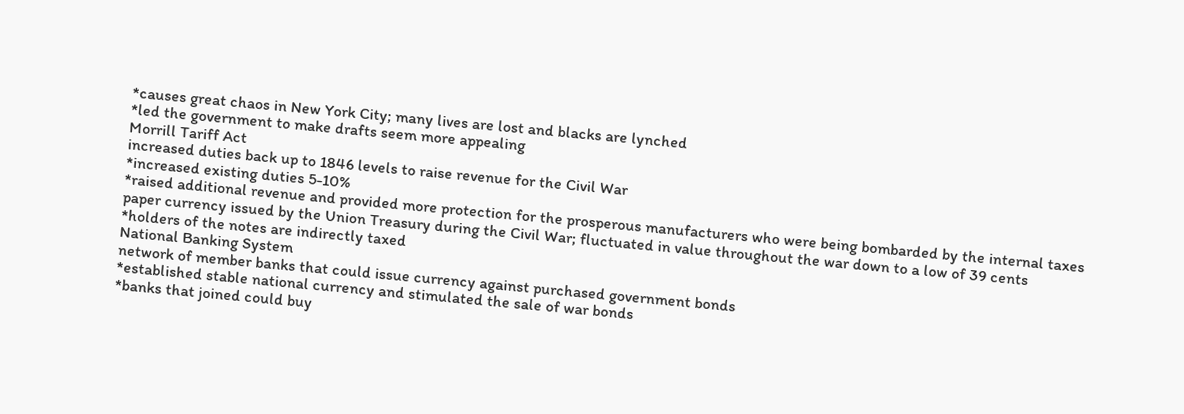*causes great chaos in New York City; many lives are lost and blacks are lynched
*led the government to make drafts seem more appealing
Morrill Tariff Act
increased duties back up to 1846 levels to raise revenue for the Civil War
*increased existing duties 5-10%
*raised additional revenue and provided more protection for the prosperous manufacturers who were being bombarded by the internal taxes
paper currency issued by the Union Treasury during the Civil War; fluctuated in value throughout the war down to a low of 39 cents
*holders of the notes are indirectly taxed
National Banking System
network of member banks that could issue currency against purchased government bonds
*established stable national currency and stimulated the sale of war bonds
*banks that joined could buy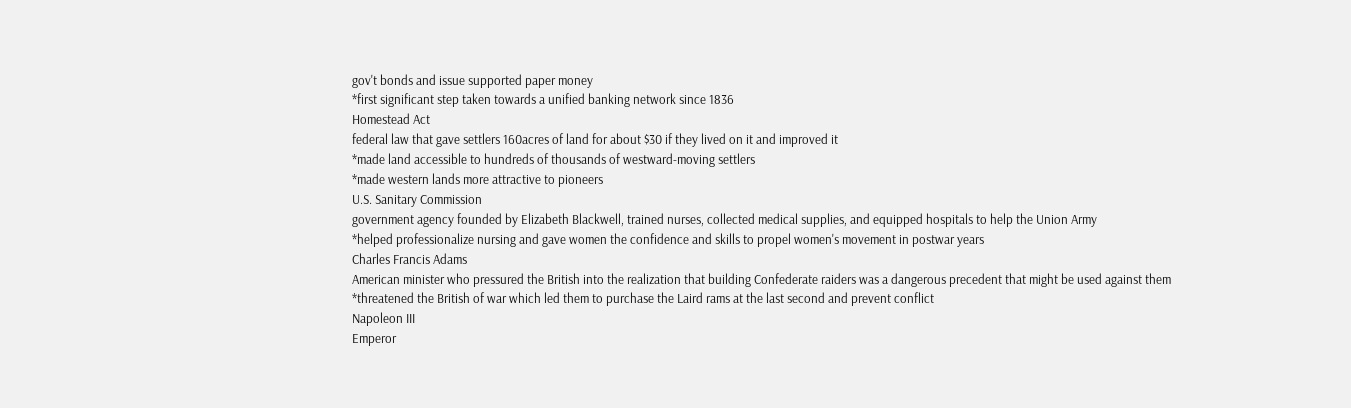gov't bonds and issue supported paper money
*first significant step taken towards a unified banking network since 1836
Homestead Act
federal law that gave settlers 160acres of land for about $30 if they lived on it and improved it
*made land accessible to hundreds of thousands of westward-moving settlers
*made western lands more attractive to pioneers
U.S. Sanitary Commission
government agency founded by Elizabeth Blackwell, trained nurses, collected medical supplies, and equipped hospitals to help the Union Army
*helped professionalize nursing and gave women the confidence and skills to propel women's movement in postwar years
Charles Francis Adams
American minister who pressured the British into the realization that building Confederate raiders was a dangerous precedent that might be used against them
*threatened the British of war which led them to purchase the Laird rams at the last second and prevent conflict
Napoleon III
Emperor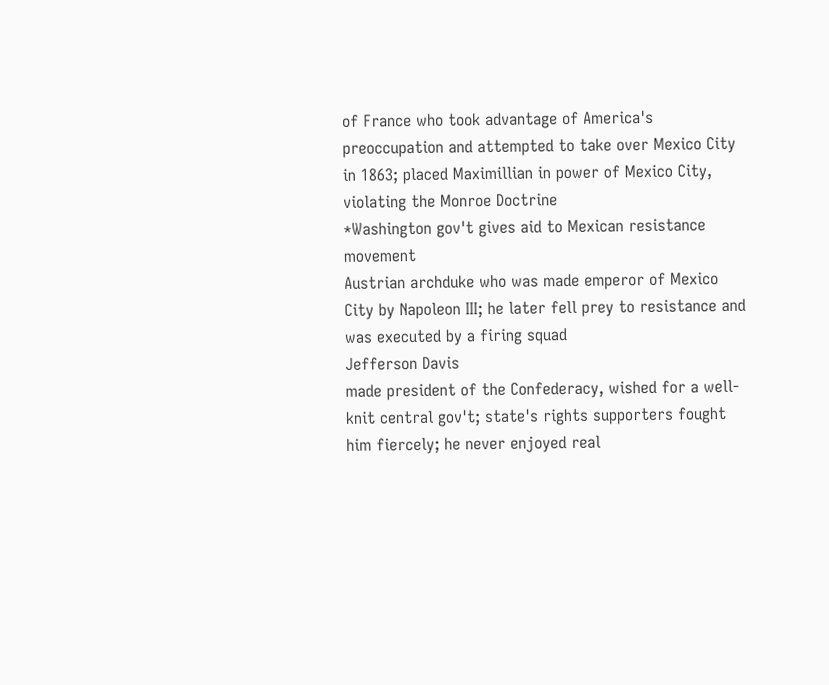of France who took advantage of America's preoccupation and attempted to take over Mexico City in 1863; placed Maximillian in power of Mexico City, violating the Monroe Doctrine
*Washington gov't gives aid to Mexican resistance movement
Austrian archduke who was made emperor of Mexico City by Napoleon III; he later fell prey to resistance and was executed by a firing squad
Jefferson Davis
made president of the Confederacy, wished for a well-knit central gov't; state's rights supporters fought him fiercely; he never enjoyed real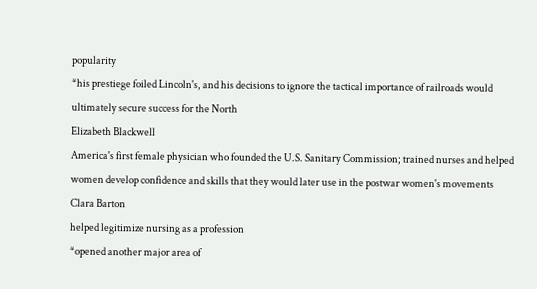popularity
*his prestiege foiled Lincoln's, and his decisions to ignore the tactical importance of railroads would ultimately secure success for the North
Elizabeth Blackwell
America's first female physician who founded the U.S. Sanitary Commission; trained nurses and helped women develop confidence and skills that they would later use in the postwar women's movements
Clara Barton
helped legitimize nursing as a profession
*opened another major area of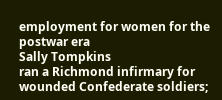employment for women for the postwar era
Sally Tompkins
ran a Richmond infirmary for wounded Confederate soldiers;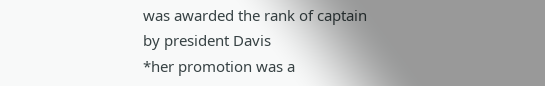was awarded the rank of captain by president Davis
*her promotion was a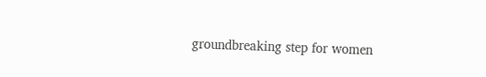groundbreaking step for women